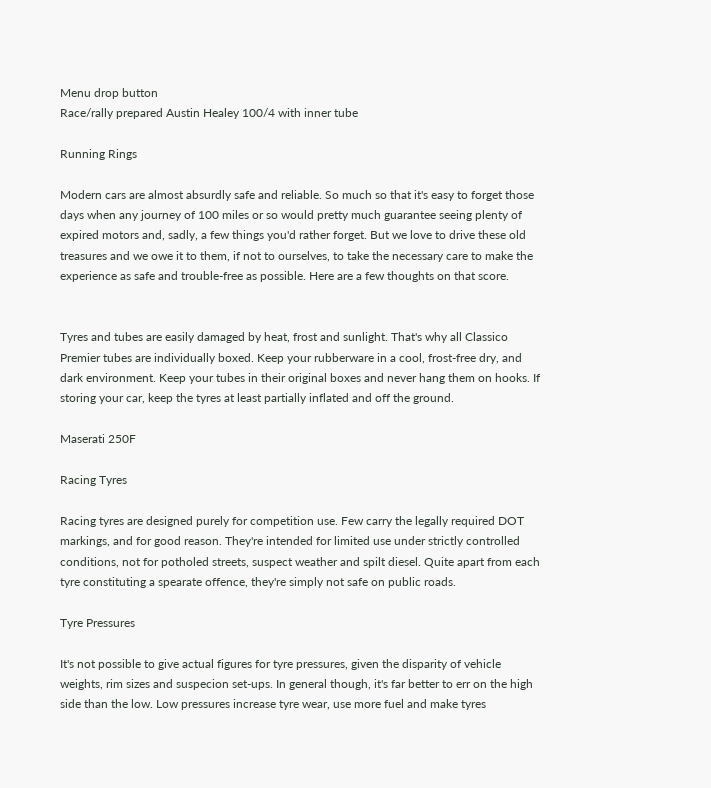Menu drop button
Race/rally prepared Austin Healey 100/4 with inner tube

Running Rings

Modern cars are almost absurdly safe and reliable. So much so that it's easy to forget those days when any journey of 100 miles or so would pretty much guarantee seeing plenty of expired motors and, sadly, a few things you'd rather forget. But we love to drive these old treasures and we owe it to them, if not to ourselves, to take the necessary care to make the experience as safe and trouble-free as possible. Here are a few thoughts on that score.


Tyres and tubes are easily damaged by heat, frost and sunlight. That's why all Classico Premier tubes are individually boxed. Keep your rubberware in a cool, frost-free dry, and dark environment. Keep your tubes in their original boxes and never hang them on hooks. If storing your car, keep the tyres at least partially inflated and off the ground.

Maserati 250F

Racing Tyres

Racing tyres are designed purely for competition use. Few carry the legally required DOT markings, and for good reason. They're intended for limited use under strictly controlled conditions, not for potholed streets, suspect weather and spilt diesel. Quite apart from each tyre constituting a spearate offence, they're simply not safe on public roads.

Tyre Pressures

It's not possible to give actual figures for tyre pressures, given the disparity of vehicle weights, rim sizes and suspecion set-ups. In general though, it's far better to err on the high side than the low. Low pressures increase tyre wear, use more fuel and make tyres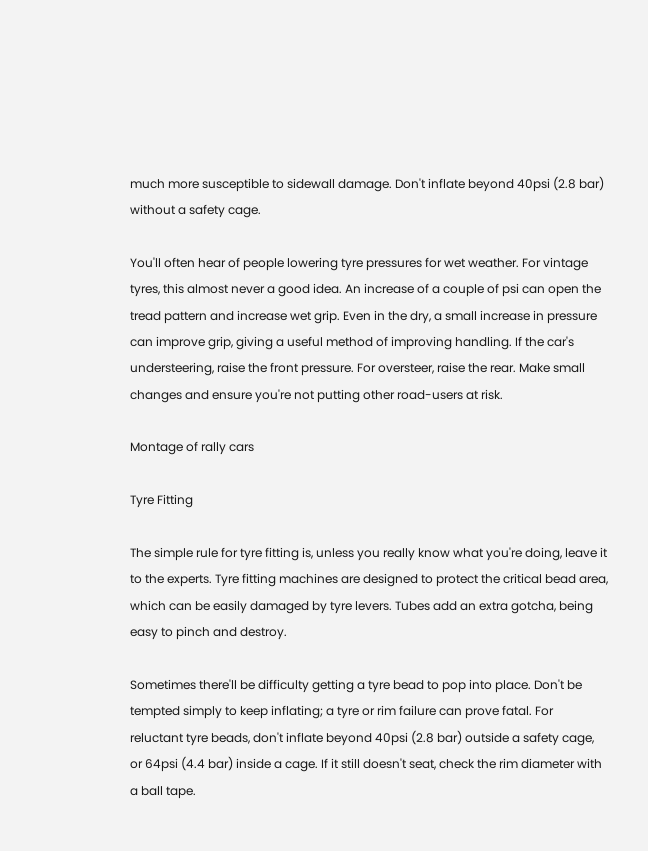much more susceptible to sidewall damage. Don't inflate beyond 40psi (2.8 bar) without a safety cage.

You'll often hear of people lowering tyre pressures for wet weather. For vintage tyres, this almost never a good idea. An increase of a couple of psi can open the tread pattern and increase wet grip. Even in the dry, a small increase in pressure can improve grip, giving a useful method of improving handling. If the car's understeering, raise the front pressure. For oversteer, raise the rear. Make small changes and ensure you're not putting other road-users at risk.

Montage of rally cars

Tyre Fitting

The simple rule for tyre fitting is, unless you really know what you're doing, leave it to the experts. Tyre fitting machines are designed to protect the critical bead area, which can be easily damaged by tyre levers. Tubes add an extra gotcha, being easy to pinch and destroy.

Sometimes there'll be difficulty getting a tyre bead to pop into place. Don't be tempted simply to keep inflating; a tyre or rim failure can prove fatal. For reluctant tyre beads, don't inflate beyond 40psi (2.8 bar) outside a safety cage, or 64psi (4.4 bar) inside a cage. If it still doesn't seat, check the rim diameter with a ball tape.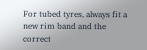For tubed tyres, always fit a new rim band and the correct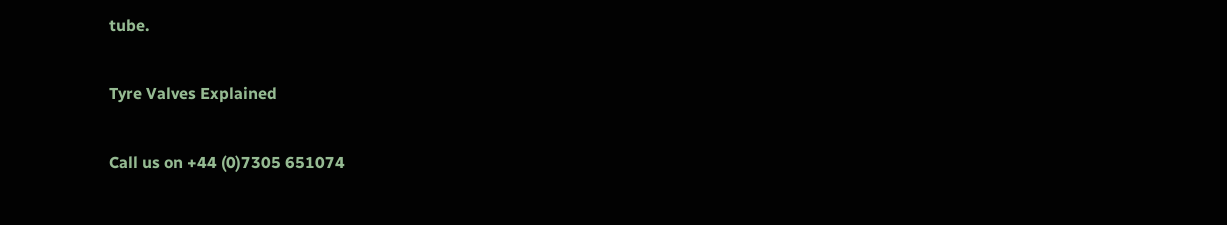tube.

Tyre Valves Explained

Call us on +44 (0)7305 651074